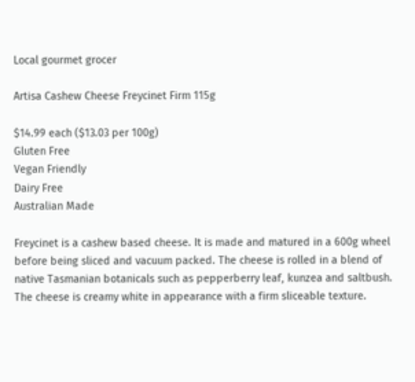Local gourmet grocer

Artisa Cashew Cheese Freycinet Firm 115g

$14.99 each ($13.03 per 100g)
Gluten Free
Vegan Friendly
Dairy Free
Australian Made

Freycinet is a cashew based cheese. It is made and matured in a 600g wheel before being sliced and vacuum packed. The cheese is rolled in a blend of native Tasmanian botanicals such as pepperberry leaf, kunzea and saltbush. The cheese is creamy white in appearance with a firm sliceable texture.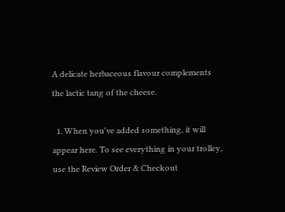A delicate herbaceous flavour complements the lactic tang of the cheese.

  1. When you've added something, it will appear here. To see everything in your trolley, use the Review Order & Checkout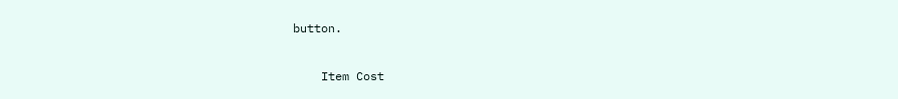button.

    Item Cost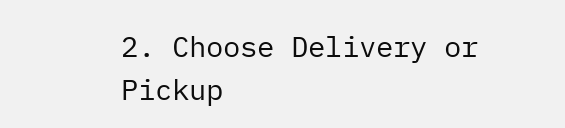2. Choose Delivery or Pickup